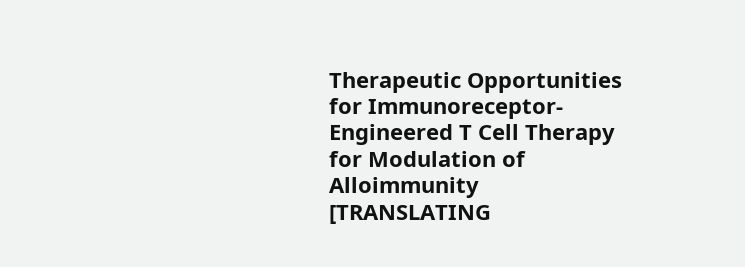Therapeutic Opportunities for Immunoreceptor-Engineered T Cell Therapy for Modulation of Alloimmunity [TRANSLATING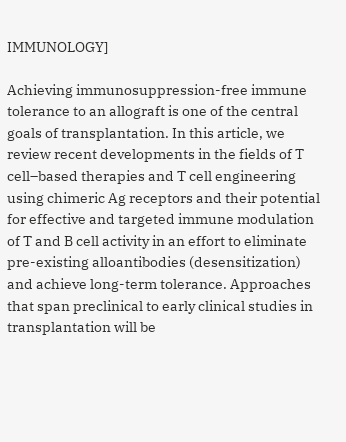IMMUNOLOGY]

Achieving immunosuppression-free immune tolerance to an allograft is one of the central goals of transplantation. In this article, we review recent developments in the fields of T cell–based therapies and T cell engineering using chimeric Ag receptors and their potential for effective and targeted immune modulation of T and B cell activity in an effort to eliminate pre-existing alloantibodies (desensitization) and achieve long-term tolerance. Approaches that span preclinical to early clinical studies in transplantation will be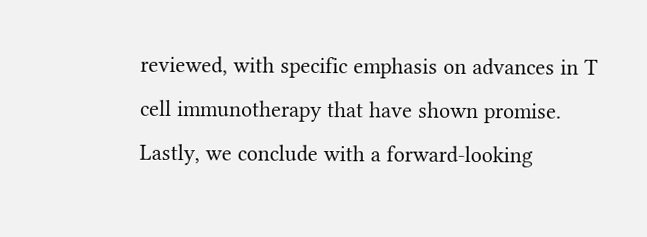reviewed, with specific emphasis on advances in T cell immunotherapy that have shown promise. Lastly, we conclude with a forward-looking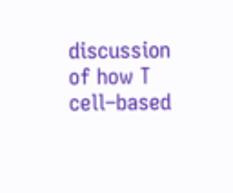discussion of how T cell–based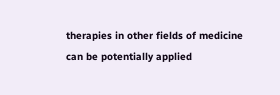therapies in other fields of medicine can be potentially applied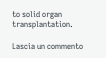to solid organ transplantation.

Lascia un commento